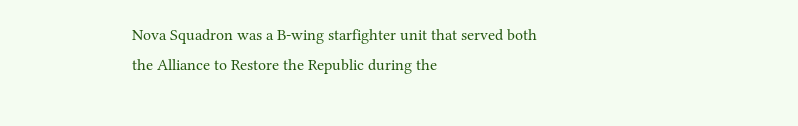Nova Squadron was a B-wing starfighter unit that served both the Alliance to Restore the Republic during the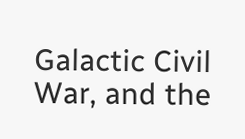Galactic Civil War, and the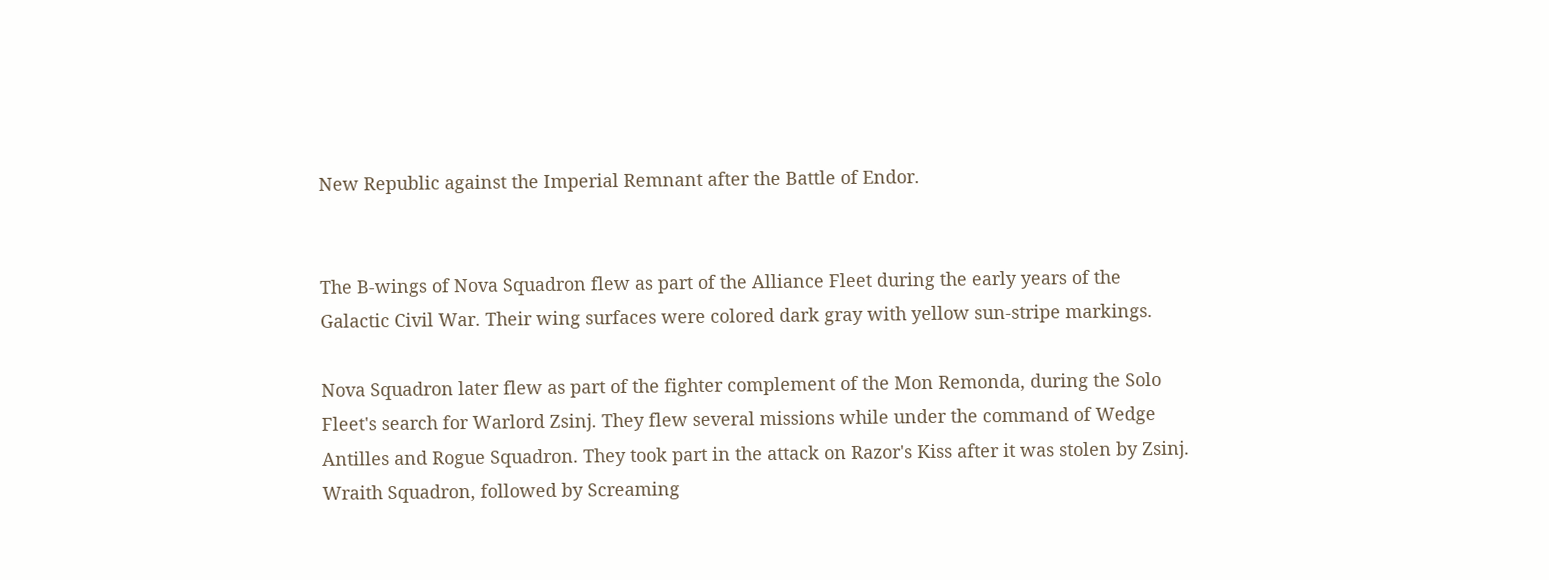New Republic against the Imperial Remnant after the Battle of Endor.


The B-wings of Nova Squadron flew as part of the Alliance Fleet during the early years of the Galactic Civil War. Their wing surfaces were colored dark gray with yellow sun-stripe markings.

Nova Squadron later flew as part of the fighter complement of the Mon Remonda, during the Solo Fleet's search for Warlord Zsinj. They flew several missions while under the command of Wedge Antilles and Rogue Squadron. They took part in the attack on Razor's Kiss after it was stolen by Zsinj. Wraith Squadron, followed by Screaming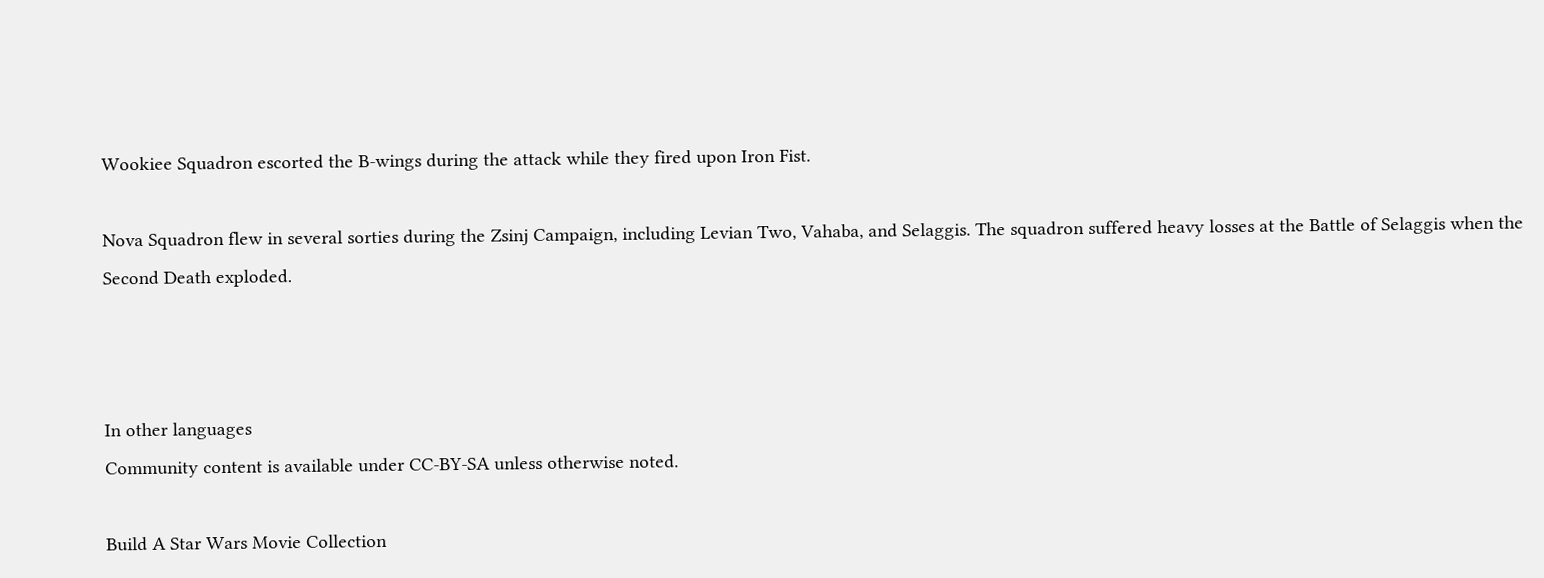Wookiee Squadron escorted the B-wings during the attack while they fired upon Iron Fist.

Nova Squadron flew in several sorties during the Zsinj Campaign, including Levian Two, Vahaba, and Selaggis. The squadron suffered heavy losses at the Battle of Selaggis when the Second Death exploded.



In other languages
Community content is available under CC-BY-SA unless otherwise noted.

Build A Star Wars Movie Collection